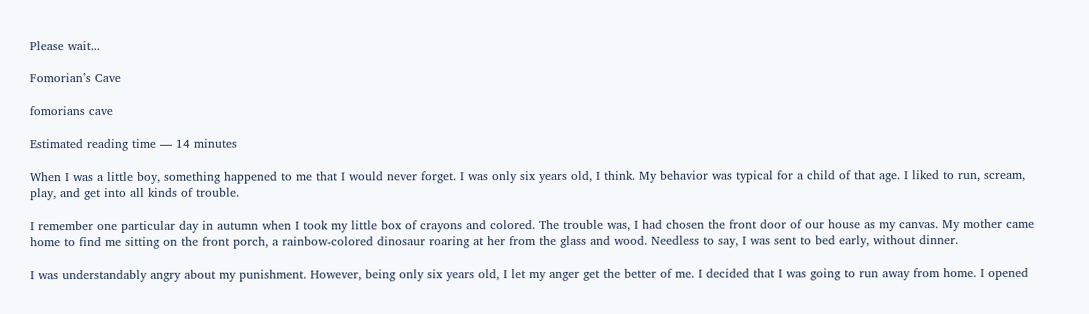Please wait...

Fomorian’s Cave

fomorians cave

Estimated reading time — 14 minutes

When I was a little boy, something happened to me that I would never forget. I was only six years old, I think. My behavior was typical for a child of that age. I liked to run, scream, play, and get into all kinds of trouble.

I remember one particular day in autumn when I took my little box of crayons and colored. The trouble was, I had chosen the front door of our house as my canvas. My mother came home to find me sitting on the front porch, a rainbow-colored dinosaur roaring at her from the glass and wood. Needless to say, I was sent to bed early, without dinner.

I was understandably angry about my punishment. However, being only six years old, I let my anger get the better of me. I decided that I was going to run away from home. I opened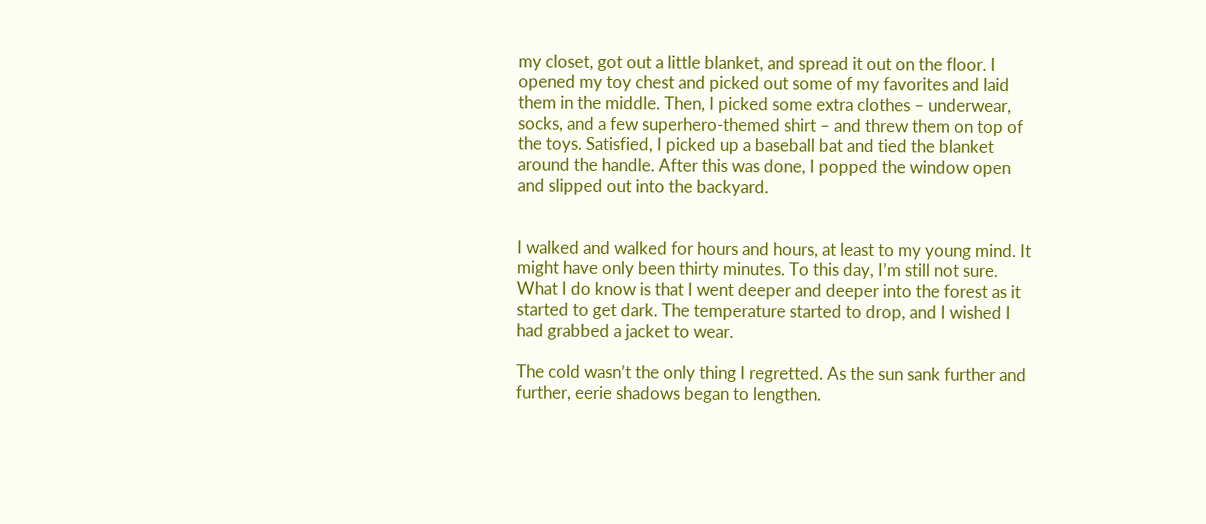my closet, got out a little blanket, and spread it out on the floor. I opened my toy chest and picked out some of my favorites and laid them in the middle. Then, I picked some extra clothes – underwear, socks, and a few superhero-themed shirt – and threw them on top of the toys. Satisfied, I picked up a baseball bat and tied the blanket around the handle. After this was done, I popped the window open and slipped out into the backyard.


I walked and walked for hours and hours, at least to my young mind. It might have only been thirty minutes. To this day, I’m still not sure. What I do know is that I went deeper and deeper into the forest as it started to get dark. The temperature started to drop, and I wished I had grabbed a jacket to wear.

The cold wasn’t the only thing I regretted. As the sun sank further and further, eerie shadows began to lengthen.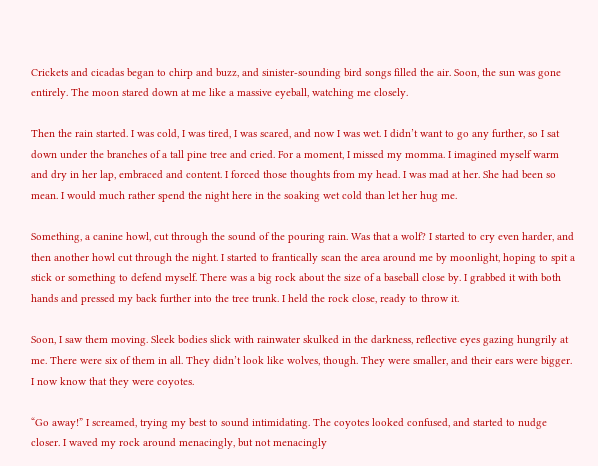Crickets and cicadas began to chirp and buzz, and sinister-sounding bird songs filled the air. Soon, the sun was gone entirely. The moon stared down at me like a massive eyeball, watching me closely.

Then the rain started. I was cold, I was tired, I was scared, and now I was wet. I didn’t want to go any further, so I sat down under the branches of a tall pine tree and cried. For a moment, I missed my momma. I imagined myself warm and dry in her lap, embraced and content. I forced those thoughts from my head. I was mad at her. She had been so mean. I would much rather spend the night here in the soaking wet cold than let her hug me.

Something, a canine howl, cut through the sound of the pouring rain. Was that a wolf? I started to cry even harder, and then another howl cut through the night. I started to frantically scan the area around me by moonlight, hoping to spit a stick or something to defend myself. There was a big rock about the size of a baseball close by. I grabbed it with both hands and pressed my back further into the tree trunk. I held the rock close, ready to throw it.

Soon, I saw them moving. Sleek bodies slick with rainwater skulked in the darkness, reflective eyes gazing hungrily at me. There were six of them in all. They didn’t look like wolves, though. They were smaller, and their ears were bigger. I now know that they were coyotes.

“Go away!” I screamed, trying my best to sound intimidating. The coyotes looked confused, and started to nudge closer. I waved my rock around menacingly, but not menacingly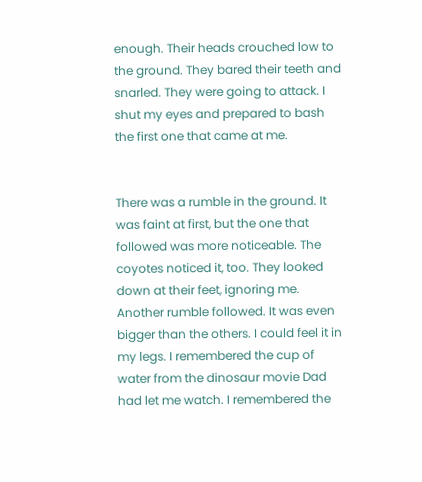enough. Their heads crouched low to the ground. They bared their teeth and snarled. They were going to attack. I shut my eyes and prepared to bash the first one that came at me.


There was a rumble in the ground. It was faint at first, but the one that followed was more noticeable. The coyotes noticed it, too. They looked down at their feet, ignoring me. Another rumble followed. It was even bigger than the others. I could feel it in my legs. I remembered the cup of water from the dinosaur movie Dad had let me watch. I remembered the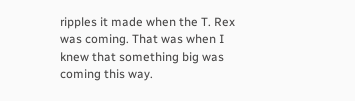ripples it made when the T. Rex was coming. That was when I knew that something big was coming this way.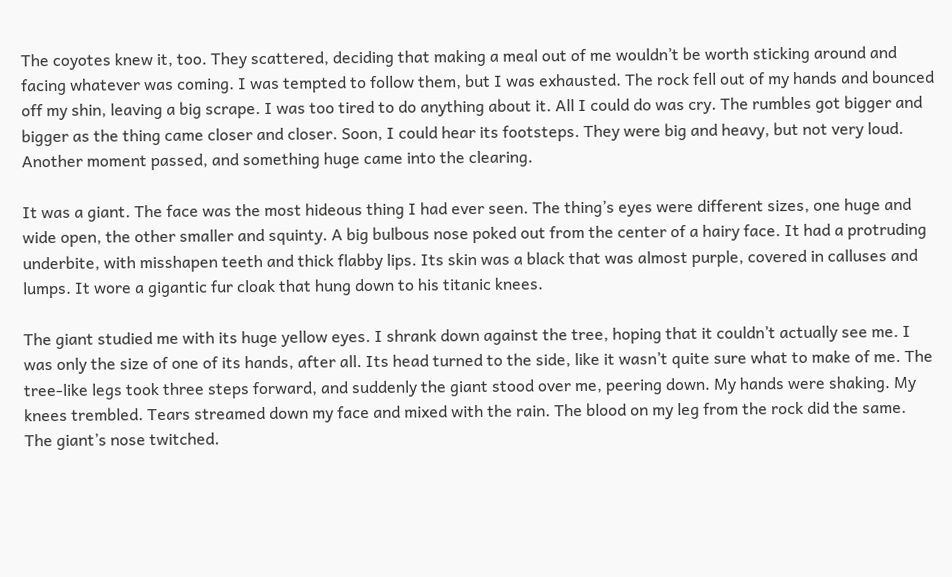The coyotes knew it, too. They scattered, deciding that making a meal out of me wouldn’t be worth sticking around and facing whatever was coming. I was tempted to follow them, but I was exhausted. The rock fell out of my hands and bounced off my shin, leaving a big scrape. I was too tired to do anything about it. All I could do was cry. The rumbles got bigger and bigger as the thing came closer and closer. Soon, I could hear its footsteps. They were big and heavy, but not very loud. Another moment passed, and something huge came into the clearing.

It was a giant. The face was the most hideous thing I had ever seen. The thing’s eyes were different sizes, one huge and wide open, the other smaller and squinty. A big bulbous nose poked out from the center of a hairy face. It had a protruding underbite, with misshapen teeth and thick flabby lips. Its skin was a black that was almost purple, covered in calluses and lumps. It wore a gigantic fur cloak that hung down to his titanic knees.

The giant studied me with its huge yellow eyes. I shrank down against the tree, hoping that it couldn’t actually see me. I was only the size of one of its hands, after all. Its head turned to the side, like it wasn’t quite sure what to make of me. The tree-like legs took three steps forward, and suddenly the giant stood over me, peering down. My hands were shaking. My knees trembled. Tears streamed down my face and mixed with the rain. The blood on my leg from the rock did the same. The giant’s nose twitched.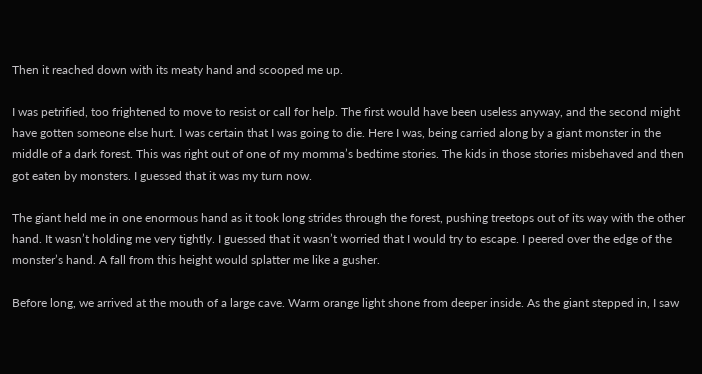Then it reached down with its meaty hand and scooped me up.

I was petrified, too frightened to move to resist or call for help. The first would have been useless anyway, and the second might have gotten someone else hurt. I was certain that I was going to die. Here I was, being carried along by a giant monster in the middle of a dark forest. This was right out of one of my momma’s bedtime stories. The kids in those stories misbehaved and then got eaten by monsters. I guessed that it was my turn now.

The giant held me in one enormous hand as it took long strides through the forest, pushing treetops out of its way with the other hand. It wasn’t holding me very tightly. I guessed that it wasn’t worried that I would try to escape. I peered over the edge of the monster’s hand. A fall from this height would splatter me like a gusher.

Before long, we arrived at the mouth of a large cave. Warm orange light shone from deeper inside. As the giant stepped in, I saw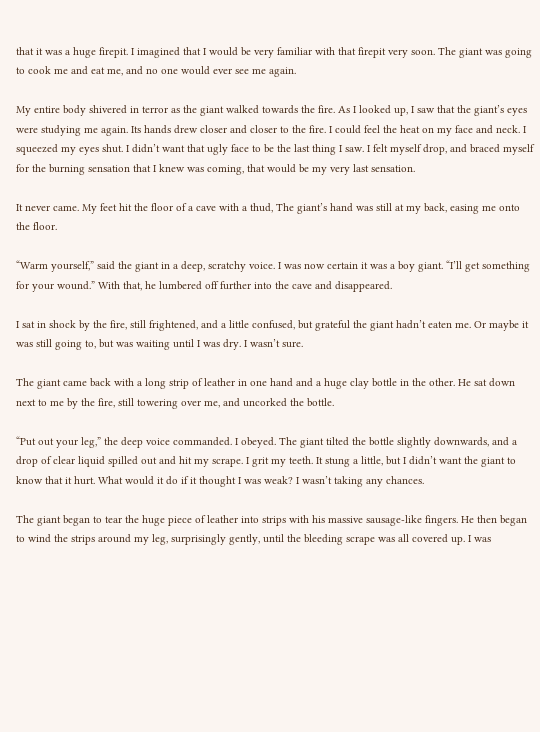that it was a huge firepit. I imagined that I would be very familiar with that firepit very soon. The giant was going to cook me and eat me, and no one would ever see me again.

My entire body shivered in terror as the giant walked towards the fire. As I looked up, I saw that the giant’s eyes were studying me again. Its hands drew closer and closer to the fire. I could feel the heat on my face and neck. I squeezed my eyes shut. I didn’t want that ugly face to be the last thing I saw. I felt myself drop, and braced myself for the burning sensation that I knew was coming, that would be my very last sensation.

It never came. My feet hit the floor of a cave with a thud, The giant’s hand was still at my back, easing me onto the floor.

“Warm yourself,” said the giant in a deep, scratchy voice. I was now certain it was a boy giant. “I’ll get something for your wound.” With that, he lumbered off further into the cave and disappeared.

I sat in shock by the fire, still frightened, and a little confused, but grateful the giant hadn’t eaten me. Or maybe it was still going to, but was waiting until I was dry. I wasn’t sure.

The giant came back with a long strip of leather in one hand and a huge clay bottle in the other. He sat down next to me by the fire, still towering over me, and uncorked the bottle.

“Put out your leg,” the deep voice commanded. I obeyed. The giant tilted the bottle slightly downwards, and a drop of clear liquid spilled out and hit my scrape. I grit my teeth. It stung a little, but I didn’t want the giant to know that it hurt. What would it do if it thought I was weak? I wasn’t taking any chances.

The giant began to tear the huge piece of leather into strips with his massive sausage-like fingers. He then began to wind the strips around my leg, surprisingly gently, until the bleeding scrape was all covered up. I was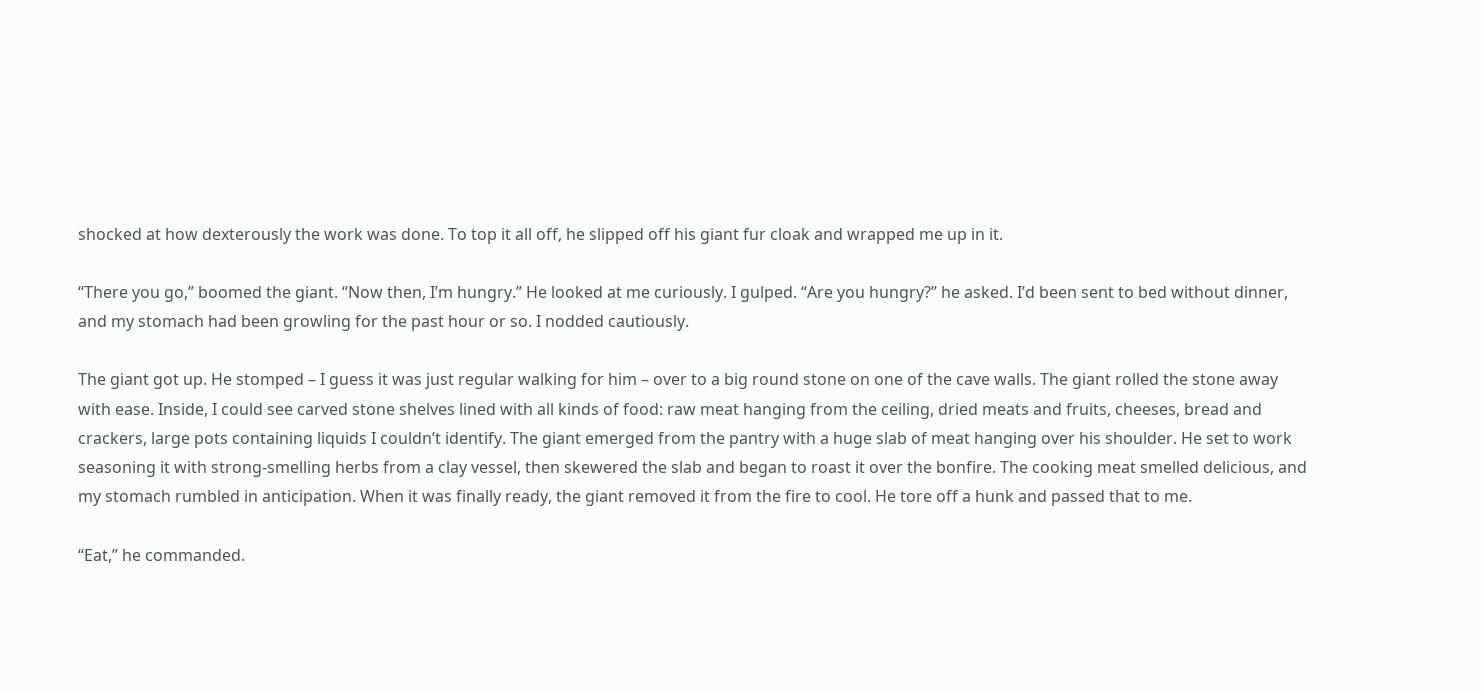shocked at how dexterously the work was done. To top it all off, he slipped off his giant fur cloak and wrapped me up in it.

“There you go,” boomed the giant. “Now then, I’m hungry.” He looked at me curiously. I gulped. “Are you hungry?” he asked. I’d been sent to bed without dinner, and my stomach had been growling for the past hour or so. I nodded cautiously.

The giant got up. He stomped – I guess it was just regular walking for him – over to a big round stone on one of the cave walls. The giant rolled the stone away with ease. Inside, I could see carved stone shelves lined with all kinds of food: raw meat hanging from the ceiling, dried meats and fruits, cheeses, bread and crackers, large pots containing liquids I couldn’t identify. The giant emerged from the pantry with a huge slab of meat hanging over his shoulder. He set to work seasoning it with strong-smelling herbs from a clay vessel, then skewered the slab and began to roast it over the bonfire. The cooking meat smelled delicious, and my stomach rumbled in anticipation. When it was finally ready, the giant removed it from the fire to cool. He tore off a hunk and passed that to me.

“Eat,” he commanded.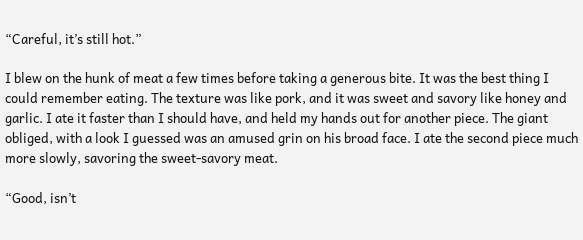“Careful, it’s still hot.”

I blew on the hunk of meat a few times before taking a generous bite. It was the best thing I could remember eating. The texture was like pork, and it was sweet and savory like honey and garlic. I ate it faster than I should have, and held my hands out for another piece. The giant obliged, with a look I guessed was an amused grin on his broad face. I ate the second piece much more slowly, savoring the sweet-savory meat.

“Good, isn’t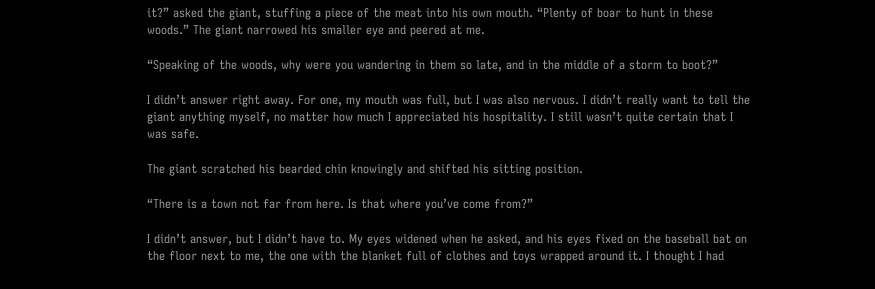it?” asked the giant, stuffing a piece of the meat into his own mouth. “Plenty of boar to hunt in these woods.” The giant narrowed his smaller eye and peered at me.

“Speaking of the woods, why were you wandering in them so late, and in the middle of a storm to boot?”

I didn’t answer right away. For one, my mouth was full, but I was also nervous. I didn’t really want to tell the giant anything myself, no matter how much I appreciated his hospitality. I still wasn’t quite certain that I was safe.

The giant scratched his bearded chin knowingly and shifted his sitting position.

“There is a town not far from here. Is that where you’ve come from?”

I didn’t answer, but I didn’t have to. My eyes widened when he asked, and his eyes fixed on the baseball bat on the floor next to me, the one with the blanket full of clothes and toys wrapped around it. I thought I had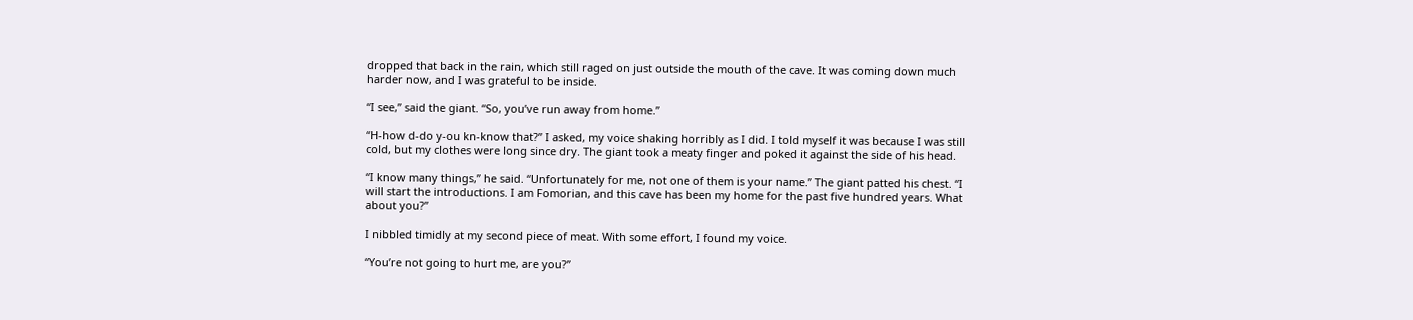dropped that back in the rain, which still raged on just outside the mouth of the cave. It was coming down much harder now, and I was grateful to be inside.

“I see,” said the giant. “So, you’ve run away from home.”

“H-how d-do y-ou kn-know that?” I asked, my voice shaking horribly as I did. I told myself it was because I was still cold, but my clothes were long since dry. The giant took a meaty finger and poked it against the side of his head.

“I know many things,” he said. “Unfortunately for me, not one of them is your name.” The giant patted his chest. “I will start the introductions. I am Fomorian, and this cave has been my home for the past five hundred years. What about you?”

I nibbled timidly at my second piece of meat. With some effort, I found my voice.

“You’re not going to hurt me, are you?”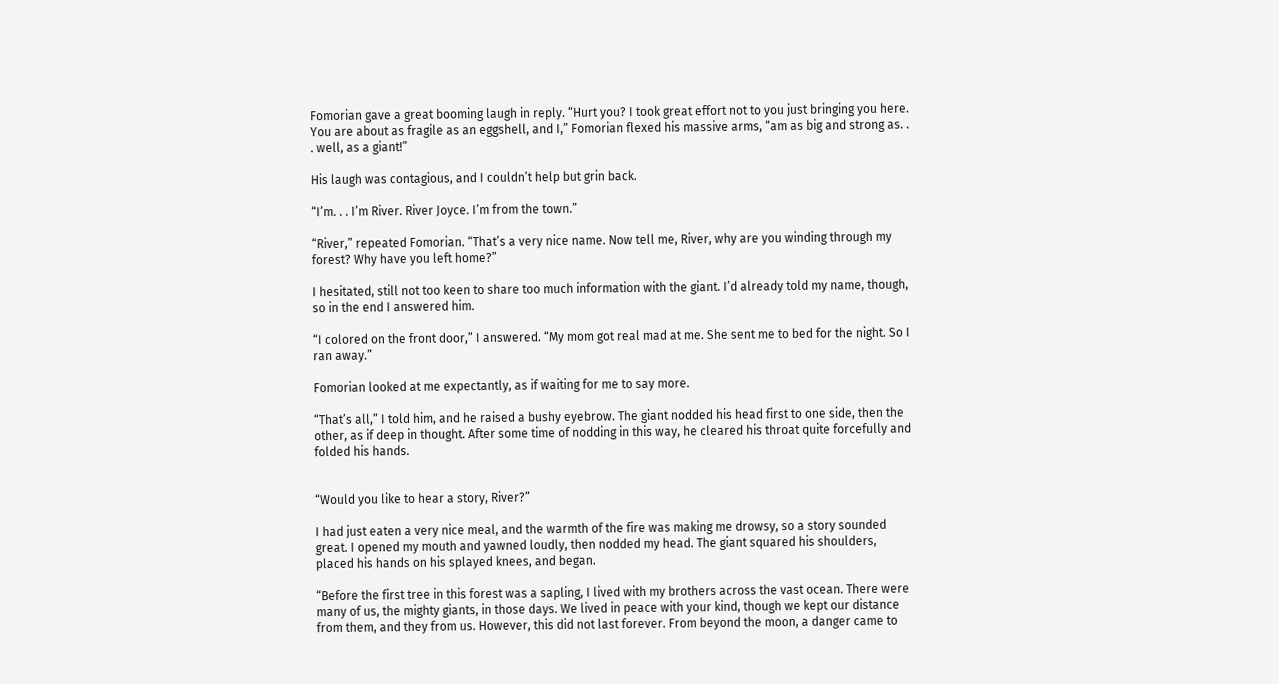Fomorian gave a great booming laugh in reply. “Hurt you? I took great effort not to you just bringing you here. You are about as fragile as an eggshell, and I,” Fomorian flexed his massive arms, “am as big and strong as. . . well, as a giant!”

His laugh was contagious, and I couldn’t help but grin back.

“I’m. . . I’m River. River Joyce. I’m from the town.”

“River,” repeated Fomorian. “That’s a very nice name. Now tell me, River, why are you winding through my forest? Why have you left home?”

I hesitated, still not too keen to share too much information with the giant. I’d already told my name, though, so in the end I answered him.

“I colored on the front door,” I answered. “My mom got real mad at me. She sent me to bed for the night. So I ran away.”

Fomorian looked at me expectantly, as if waiting for me to say more.

“That’s all,” I told him, and he raised a bushy eyebrow. The giant nodded his head first to one side, then the other, as if deep in thought. After some time of nodding in this way, he cleared his throat quite forcefully and folded his hands.


“Would you like to hear a story, River?”

I had just eaten a very nice meal, and the warmth of the fire was making me drowsy, so a story sounded great. I opened my mouth and yawned loudly, then nodded my head. The giant squared his shoulders, placed his hands on his splayed knees, and began.

“Before the first tree in this forest was a sapling, I lived with my brothers across the vast ocean. There were many of us, the mighty giants, in those days. We lived in peace with your kind, though we kept our distance from them, and they from us. However, this did not last forever. From beyond the moon, a danger came to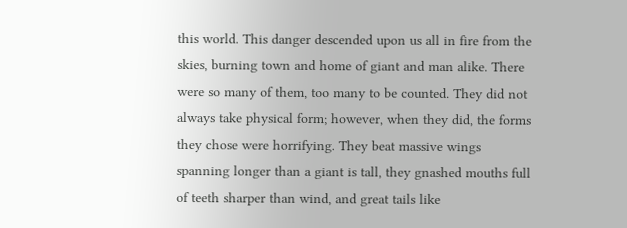this world. This danger descended upon us all in fire from the skies, burning town and home of giant and man alike. There were so many of them, too many to be counted. They did not always take physical form; however, when they did, the forms they chose were horrifying. They beat massive wings spanning longer than a giant is tall, they gnashed mouths full of teeth sharper than wind, and great tails like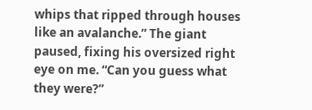whips that ripped through houses like an avalanche.” The giant paused, fixing his oversized right eye on me. “Can you guess what they were?”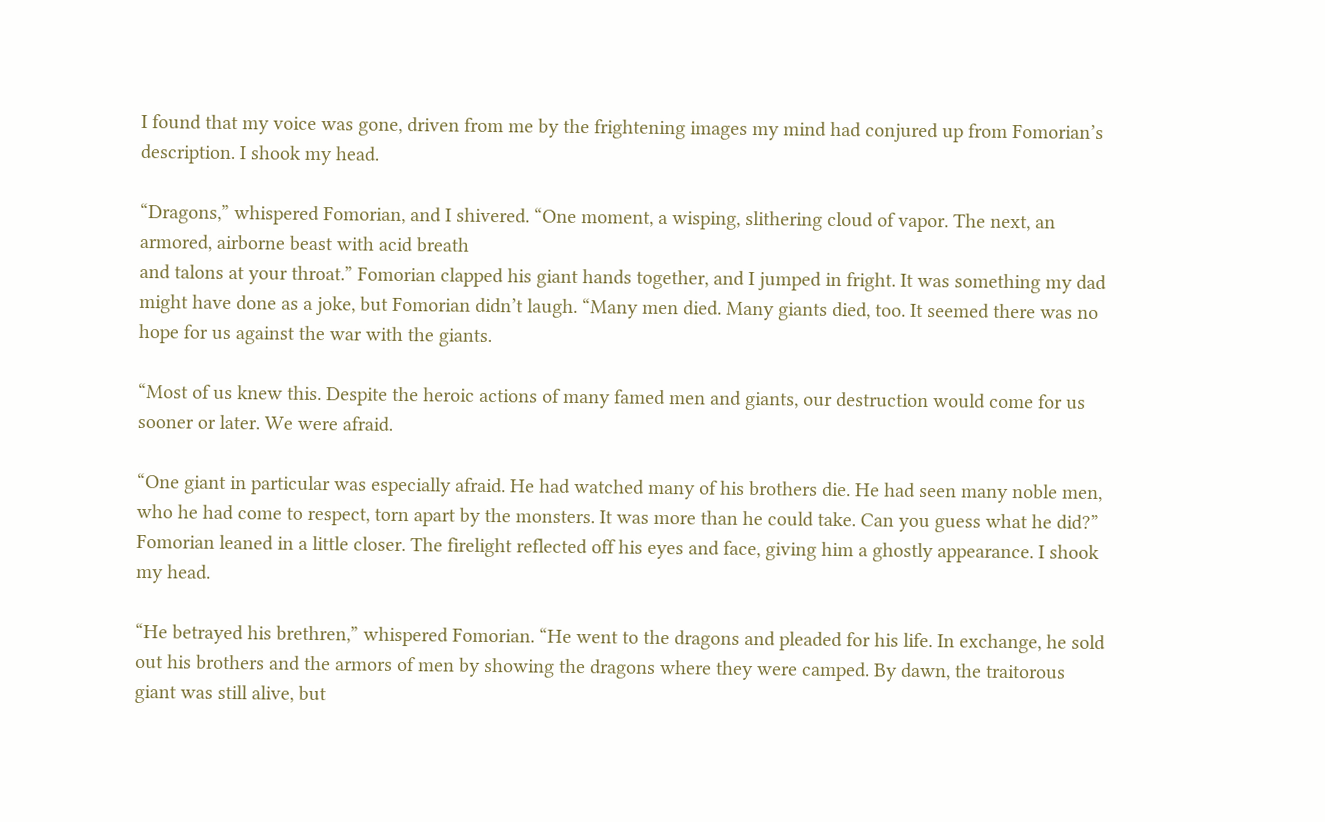I found that my voice was gone, driven from me by the frightening images my mind had conjured up from Fomorian’s description. I shook my head.

“Dragons,” whispered Fomorian, and I shivered. “One moment, a wisping, slithering cloud of vapor. The next, an armored, airborne beast with acid breath
and talons at your throat.” Fomorian clapped his giant hands together, and I jumped in fright. It was something my dad might have done as a joke, but Fomorian didn’t laugh. “Many men died. Many giants died, too. It seemed there was no hope for us against the war with the giants.

“Most of us knew this. Despite the heroic actions of many famed men and giants, our destruction would come for us sooner or later. We were afraid.

“One giant in particular was especially afraid. He had watched many of his brothers die. He had seen many noble men, who he had come to respect, torn apart by the monsters. It was more than he could take. Can you guess what he did?” Fomorian leaned in a little closer. The firelight reflected off his eyes and face, giving him a ghostly appearance. I shook my head.

“He betrayed his brethren,” whispered Fomorian. “He went to the dragons and pleaded for his life. In exchange, he sold out his brothers and the armors of men by showing the dragons where they were camped. By dawn, the traitorous giant was still alive, but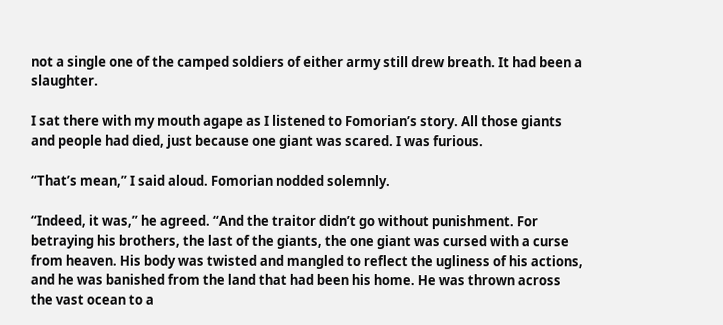not a single one of the camped soldiers of either army still drew breath. It had been a slaughter.

I sat there with my mouth agape as I listened to Fomorian’s story. All those giants and people had died, just because one giant was scared. I was furious.

“That’s mean,” I said aloud. Fomorian nodded solemnly.

“Indeed, it was,” he agreed. “And the traitor didn’t go without punishment. For betraying his brothers, the last of the giants, the one giant was cursed with a curse from heaven. His body was twisted and mangled to reflect the ugliness of his actions, and he was banished from the land that had been his home. He was thrown across the vast ocean to a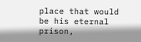place that would be his eternal prison,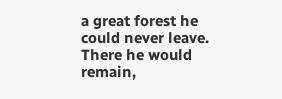a great forest he could never leave. There he would remain,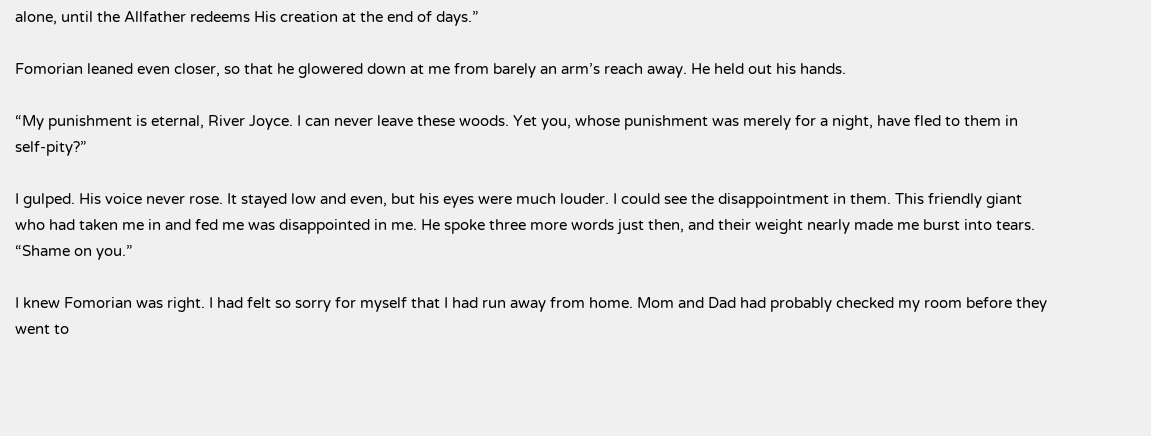alone, until the Allfather redeems His creation at the end of days.”

Fomorian leaned even closer, so that he glowered down at me from barely an arm’s reach away. He held out his hands.

“My punishment is eternal, River Joyce. I can never leave these woods. Yet you, whose punishment was merely for a night, have fled to them in self-pity?”

I gulped. His voice never rose. It stayed low and even, but his eyes were much louder. I could see the disappointment in them. This friendly giant who had taken me in and fed me was disappointed in me. He spoke three more words just then, and their weight nearly made me burst into tears. “Shame on you.”

I knew Fomorian was right. I had felt so sorry for myself that I had run away from home. Mom and Dad had probably checked my room before they went to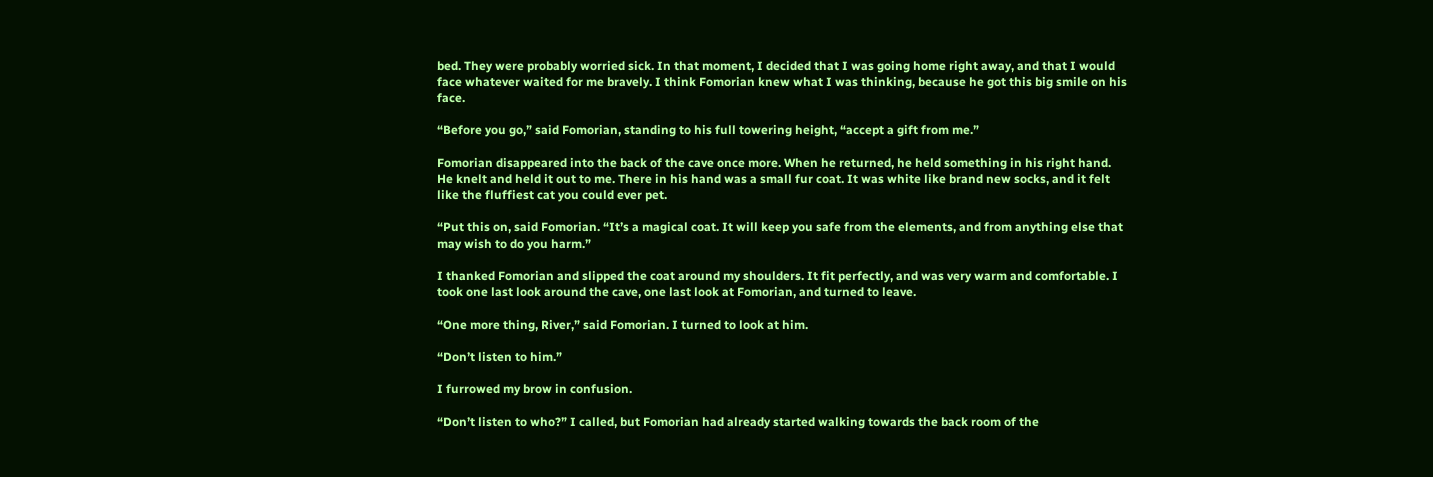bed. They were probably worried sick. In that moment, I decided that I was going home right away, and that I would face whatever waited for me bravely. I think Fomorian knew what I was thinking, because he got this big smile on his face.

“Before you go,” said Fomorian, standing to his full towering height, “accept a gift from me.”

Fomorian disappeared into the back of the cave once more. When he returned, he held something in his right hand. He knelt and held it out to me. There in his hand was a small fur coat. It was white like brand new socks, and it felt like the fluffiest cat you could ever pet.

“Put this on, said Fomorian. “It’s a magical coat. It will keep you safe from the elements, and from anything else that may wish to do you harm.”

I thanked Fomorian and slipped the coat around my shoulders. It fit perfectly, and was very warm and comfortable. I took one last look around the cave, one last look at Fomorian, and turned to leave.

“One more thing, River,” said Fomorian. I turned to look at him.

“Don’t listen to him.”

I furrowed my brow in confusion.

“Don’t listen to who?” I called, but Fomorian had already started walking towards the back room of the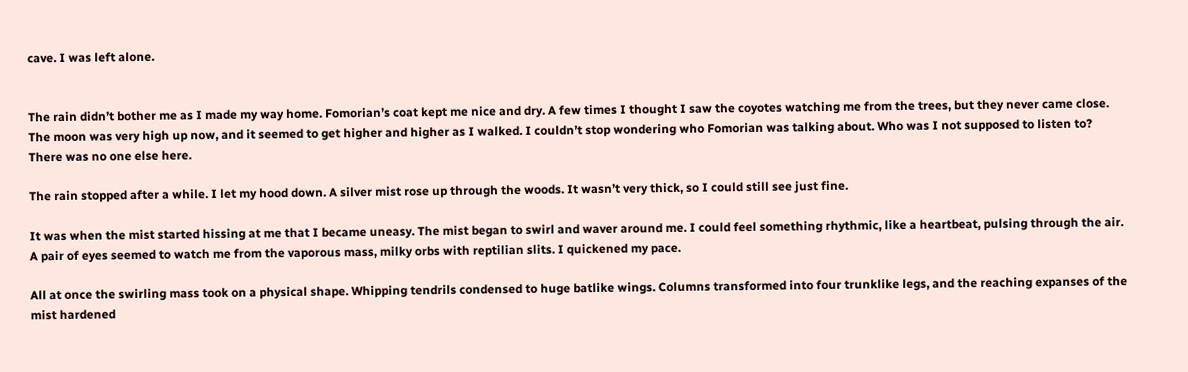cave. I was left alone.


The rain didn’t bother me as I made my way home. Fomorian’s coat kept me nice and dry. A few times I thought I saw the coyotes watching me from the trees, but they never came close. The moon was very high up now, and it seemed to get higher and higher as I walked. I couldn’t stop wondering who Fomorian was talking about. Who was I not supposed to listen to? There was no one else here.

The rain stopped after a while. I let my hood down. A silver mist rose up through the woods. It wasn’t very thick, so I could still see just fine.

It was when the mist started hissing at me that I became uneasy. The mist began to swirl and waver around me. I could feel something rhythmic, like a heartbeat, pulsing through the air. A pair of eyes seemed to watch me from the vaporous mass, milky orbs with reptilian slits. I quickened my pace.

All at once the swirling mass took on a physical shape. Whipping tendrils condensed to huge batlike wings. Columns transformed into four trunklike legs, and the reaching expanses of the mist hardened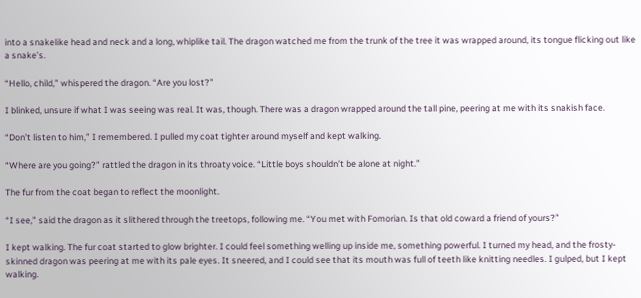into a snakelike head and neck and a long, whiplike tail. The dragon watched me from the trunk of the tree it was wrapped around, its tongue flicking out like a snake’s.

“Hello, child,” whispered the dragon. “Are you lost?”

I blinked, unsure if what I was seeing was real. It was, though. There was a dragon wrapped around the tall pine, peering at me with its snakish face.

“Don’t listen to him,” I remembered. I pulled my coat tighter around myself and kept walking.

“Where are you going?” rattled the dragon in its throaty voice. “Little boys shouldn’t be alone at night.”

The fur from the coat began to reflect the moonlight.

“I see,” said the dragon as it slithered through the treetops, following me. “You met with Fomorian. Is that old coward a friend of yours?”

I kept walking. The fur coat started to glow brighter. I could feel something welling up inside me, something powerful. I turned my head, and the frosty-skinned dragon was peering at me with its pale eyes. It sneered, and I could see that its mouth was full of teeth like knitting needles. I gulped, but I kept walking.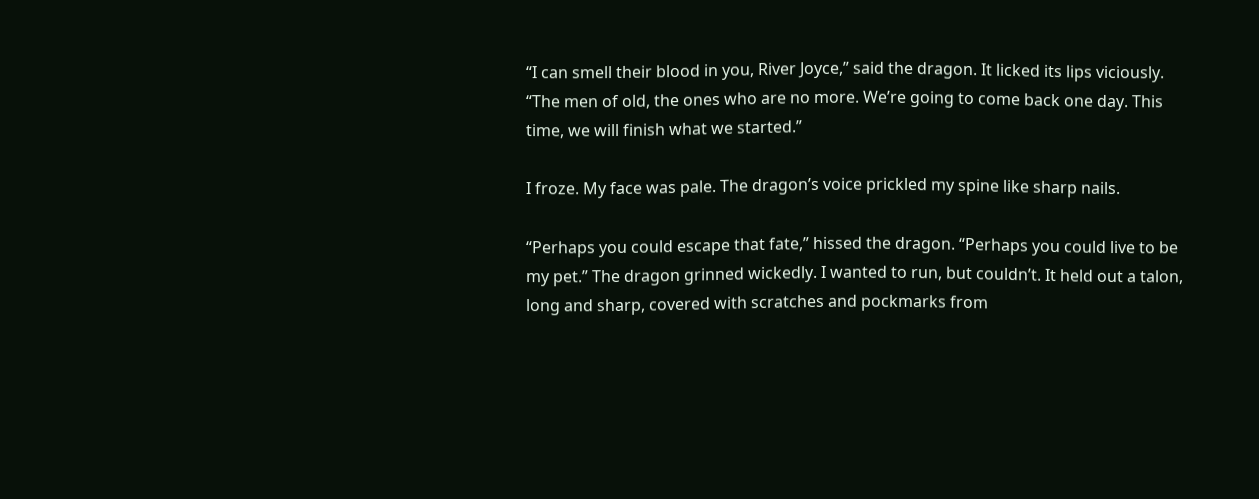“I can smell their blood in you, River Joyce,” said the dragon. It licked its lips viciously. “The men of old, the ones who are no more. We’re going to come back one day. This time, we will finish what we started.”

I froze. My face was pale. The dragon’s voice prickled my spine like sharp nails.

“Perhaps you could escape that fate,” hissed the dragon. “Perhaps you could live to be my pet.” The dragon grinned wickedly. I wanted to run, but couldn’t. It held out a talon, long and sharp, covered with scratches and pockmarks from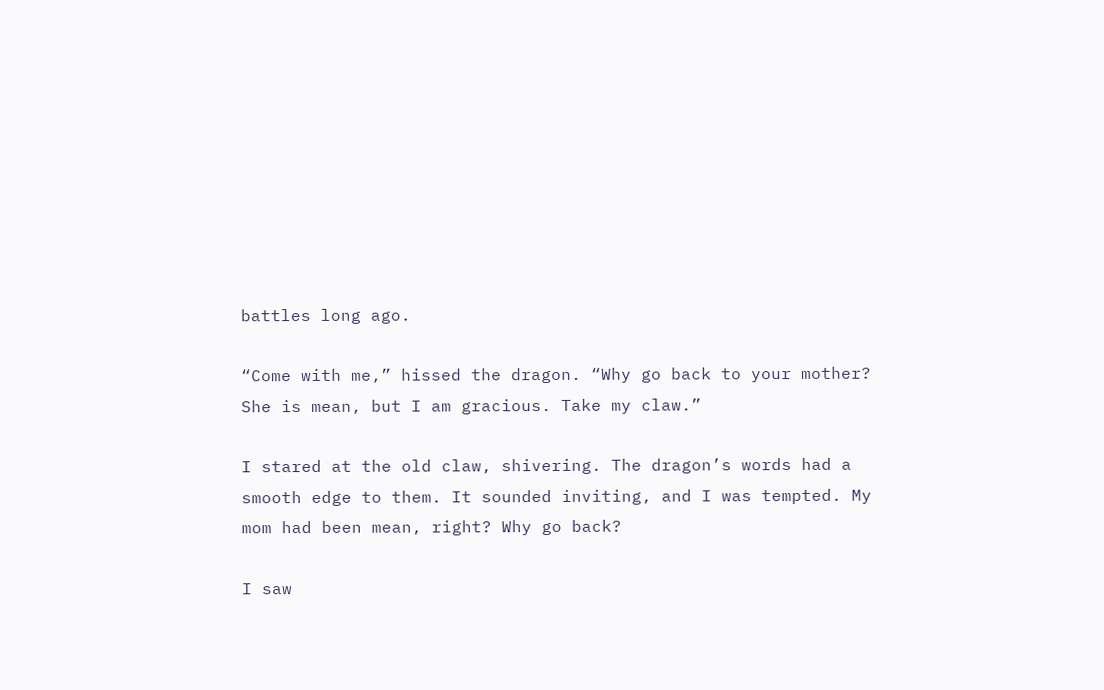battles long ago.

“Come with me,” hissed the dragon. “Why go back to your mother? She is mean, but I am gracious. Take my claw.”

I stared at the old claw, shivering. The dragon’s words had a smooth edge to them. It sounded inviting, and I was tempted. My mom had been mean, right? Why go back?

I saw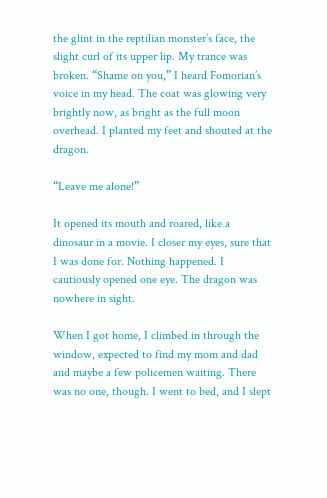the glint in the reptilian monster’s face, the slight curl of its upper lip. My trance was broken. “Shame on you,” I heard Fomorian’s voice in my head. The coat was glowing very brightly now, as bright as the full moon overhead. I planted my feet and shouted at the dragon.

“Leave me alone!”

It opened its mouth and roared, like a dinosaur in a movie. I closer my eyes, sure that I was done for. Nothing happened. I cautiously opened one eye. The dragon was nowhere in sight.

When I got home, I climbed in through the window, expected to find my mom and dad and maybe a few policemen waiting. There was no one, though. I went to bed, and I slept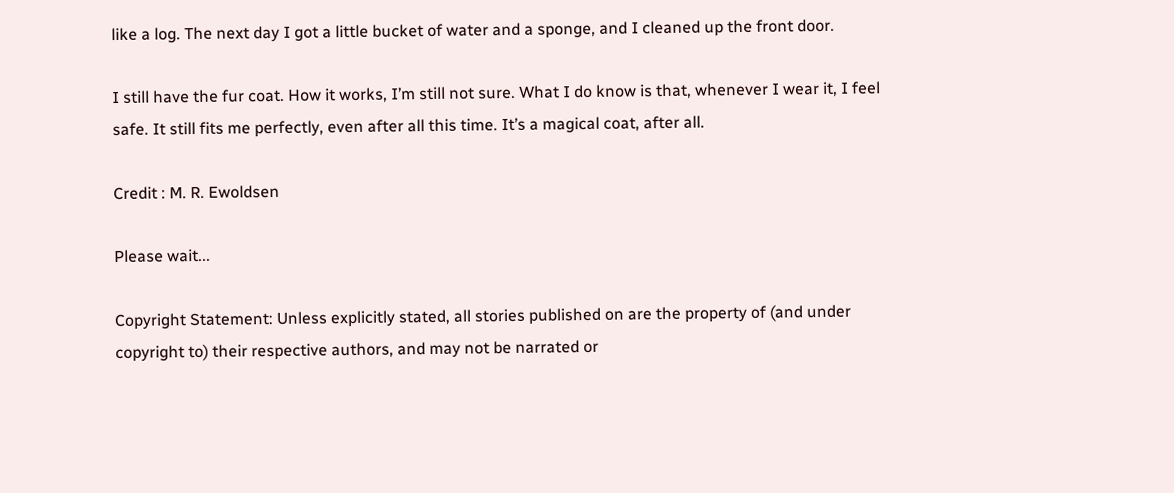like a log. The next day I got a little bucket of water and a sponge, and I cleaned up the front door.

I still have the fur coat. How it works, I’m still not sure. What I do know is that, whenever I wear it, I feel safe. It still fits me perfectly, even after all this time. It’s a magical coat, after all.

Credit : M. R. Ewoldsen

Please wait...

Copyright Statement: Unless explicitly stated, all stories published on are the property of (and under copyright to) their respective authors, and may not be narrated or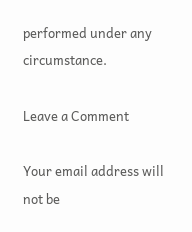performed under any circumstance.

Leave a Comment

Your email address will not be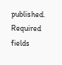published. Required fields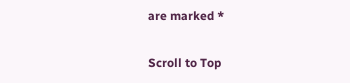are marked *

Scroll to Top